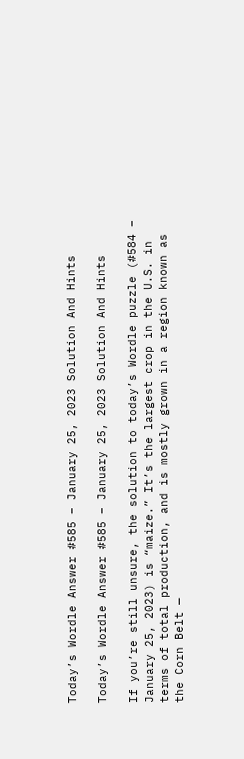Today’s Wordle Answer #585 – January 25, 2023 Solution And Hints

Today’s Wordle Answer #585 – January 25, 2023 Solution And Hints

If you’re still unsure, the solution to today’s Wordle puzzle (#584 – January 25, 2023) is “maize.” It’s the largest crop in the U.S. in terms of total production, and is mostly grown in a region known as the Corn Belt —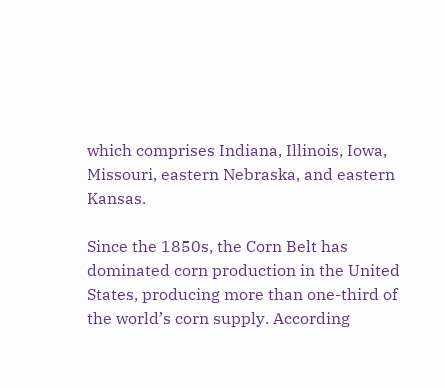which comprises Indiana, Illinois, Iowa, Missouri, eastern Nebraska, and eastern Kansas.

Since the 1850s, the Corn Belt has dominated corn production in the United States, producing more than one-third of the world’s corn supply. According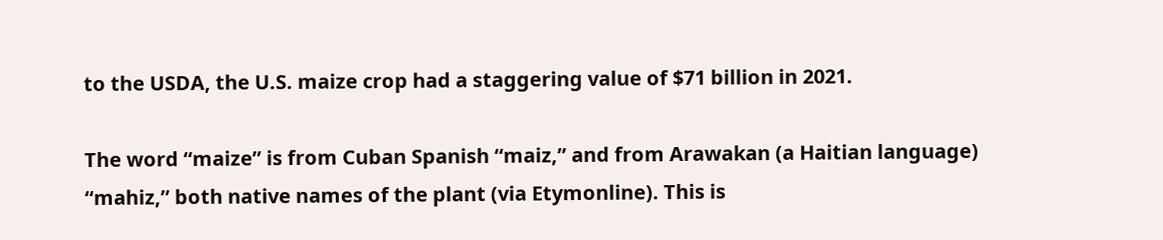to the USDA, the U.S. maize crop had a staggering value of $71 billion in 2021.

The word “maize” is from Cuban Spanish “maiz,” and from Arawakan (a Haitian language) “mahiz,” both native names of the plant (via Etymonline). This is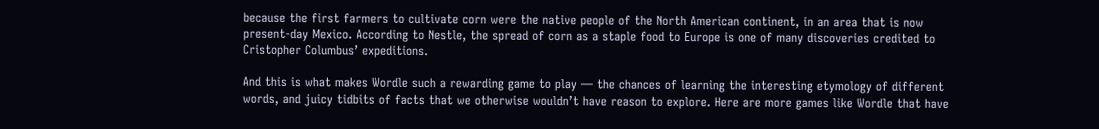because the first farmers to cultivate corn were the native people of the North American continent, in an area that is now present-day Mexico. According to Nestle, the spread of corn as a staple food to Europe is one of many discoveries credited to Cristopher Columbus’ expeditions.

And this is what makes Wordle such a rewarding game to play — the chances of learning the interesting etymology of different words, and juicy tidbits of facts that we otherwise wouldn’t have reason to explore. Here are more games like Wordle that have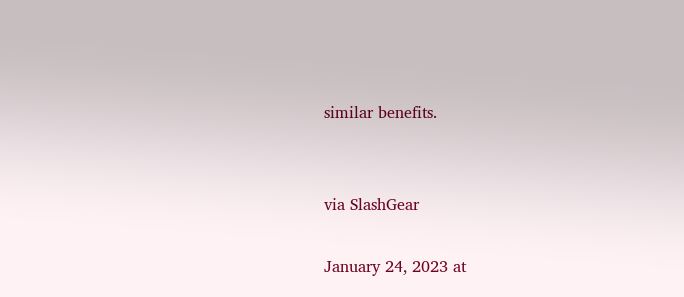similar benefits.


via SlashGear

January 24, 2023 at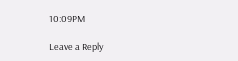10:09PM

Leave a Reply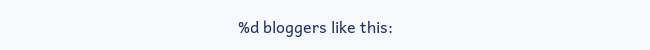%d bloggers like this: